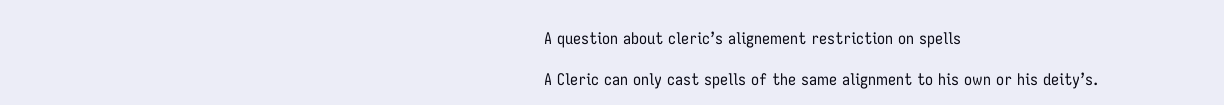A question about cleric’s alignement restriction on spells

A Cleric can only cast spells of the same alignment to his own or his deity’s.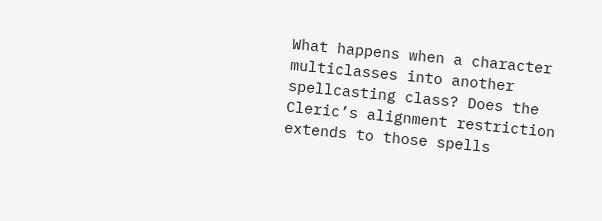What happens when a character multiclasses into another spellcasting class? Does the Cleric’s alignment restriction extends to those spells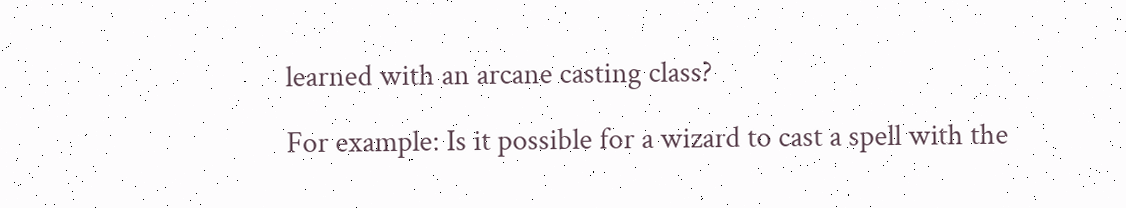learned with an arcane casting class?

For example: Is it possible for a wizard to cast a spell with the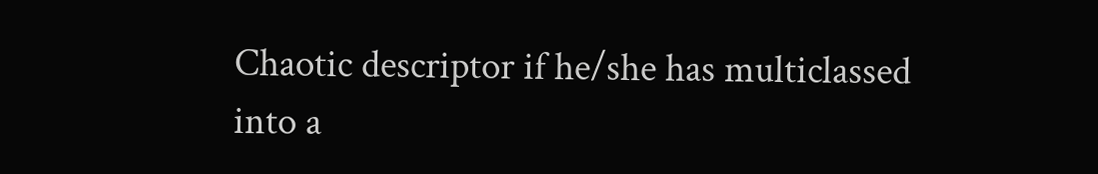Chaotic descriptor if he/she has multiclassed into a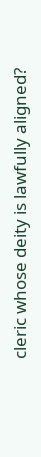cleric whose deity is lawfully aligned?